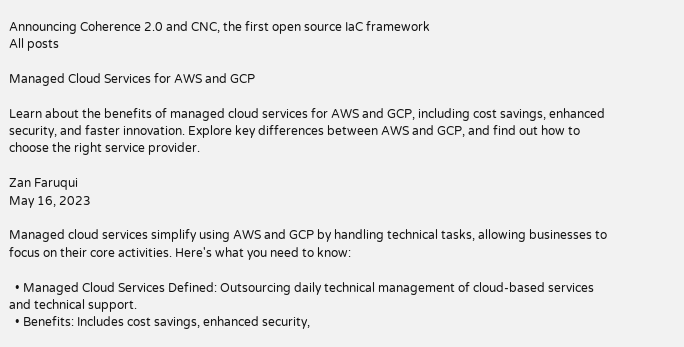Announcing Coherence 2.0 and CNC, the first open source IaC framework
All posts

Managed Cloud Services for AWS and GCP

Learn about the benefits of managed cloud services for AWS and GCP, including cost savings, enhanced security, and faster innovation. Explore key differences between AWS and GCP, and find out how to choose the right service provider.

Zan Faruqui
May 16, 2023

Managed cloud services simplify using AWS and GCP by handling technical tasks, allowing businesses to focus on their core activities. Here's what you need to know:

  • Managed Cloud Services Defined: Outsourcing daily technical management of cloud-based services and technical support.
  • Benefits: Includes cost savings, enhanced security,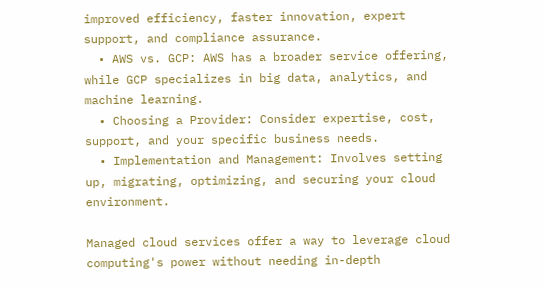improved efficiency, faster innovation, expert support, and compliance assurance.
  • AWS vs. GCP: AWS has a broader service offering, while GCP specializes in big data, analytics, and machine learning.
  • Choosing a Provider: Consider expertise, cost, support, and your specific business needs.
  • Implementation and Management: Involves setting up, migrating, optimizing, and securing your cloud environment.

Managed cloud services offer a way to leverage cloud computing's power without needing in-depth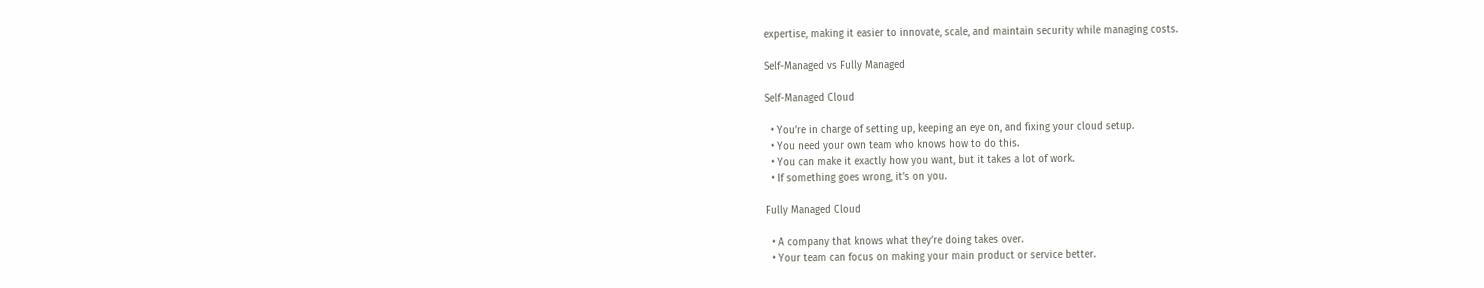expertise, making it easier to innovate, scale, and maintain security while managing costs.

Self-Managed vs Fully Managed

Self-Managed Cloud

  • You’re in charge of setting up, keeping an eye on, and fixing your cloud setup.
  • You need your own team who knows how to do this.
  • You can make it exactly how you want, but it takes a lot of work.
  • If something goes wrong, it’s on you.

Fully Managed Cloud

  • A company that knows what they’re doing takes over.
  • Your team can focus on making your main product or service better.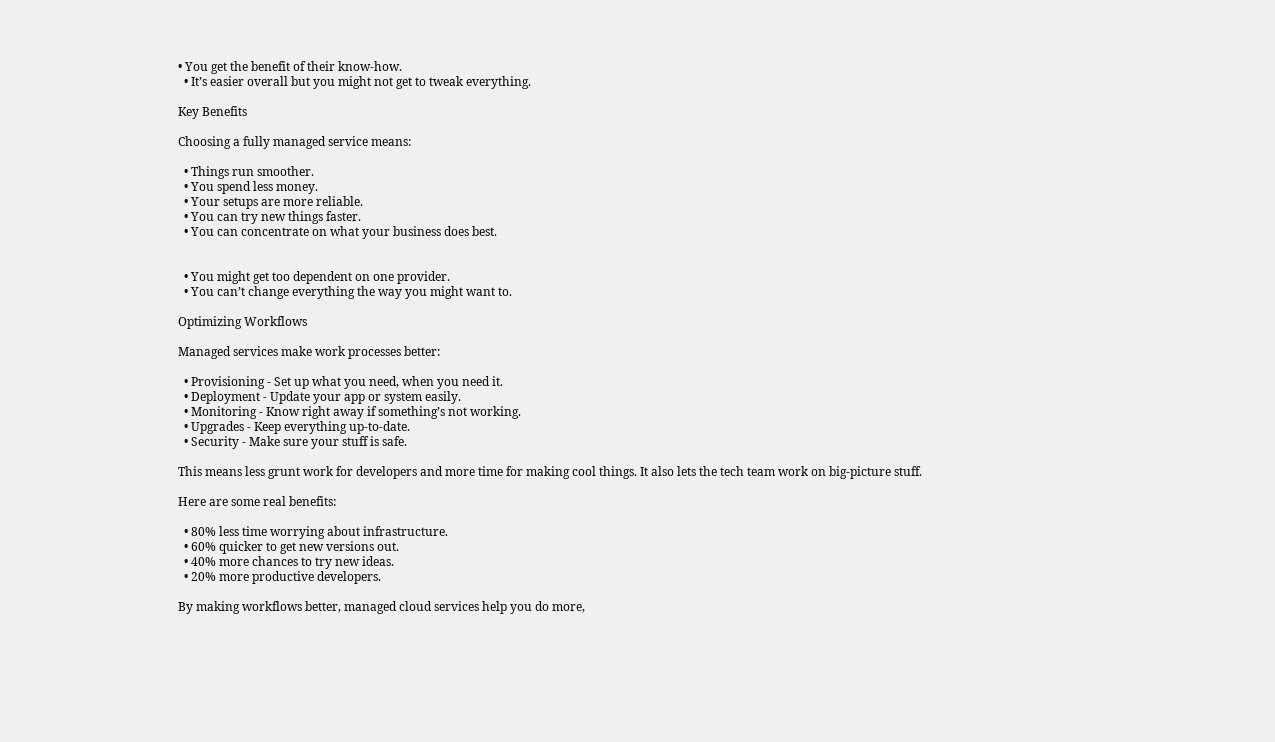• You get the benefit of their know-how.
  • It’s easier overall but you might not get to tweak everything.

Key Benefits

Choosing a fully managed service means:

  • Things run smoother.
  • You spend less money.
  • Your setups are more reliable.
  • You can try new things faster.
  • You can concentrate on what your business does best.


  • You might get too dependent on one provider.
  • You can’t change everything the way you might want to.

Optimizing Workflows

Managed services make work processes better:

  • Provisioning - Set up what you need, when you need it.
  • Deployment - Update your app or system easily.
  • Monitoring - Know right away if something’s not working.
  • Upgrades - Keep everything up-to-date.
  • Security - Make sure your stuff is safe.

This means less grunt work for developers and more time for making cool things. It also lets the tech team work on big-picture stuff.

Here are some real benefits:

  • 80% less time worrying about infrastructure.
  • 60% quicker to get new versions out.
  • 40% more chances to try new ideas.
  • 20% more productive developers.

By making workflows better, managed cloud services help you do more,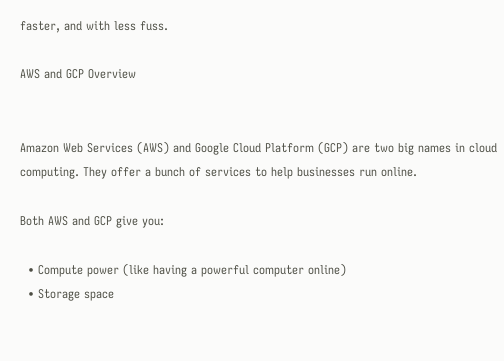faster, and with less fuss.

AWS and GCP Overview


Amazon Web Services (AWS) and Google Cloud Platform (GCP) are two big names in cloud computing. They offer a bunch of services to help businesses run online.

Both AWS and GCP give you:

  • Compute power (like having a powerful computer online)
  • Storage space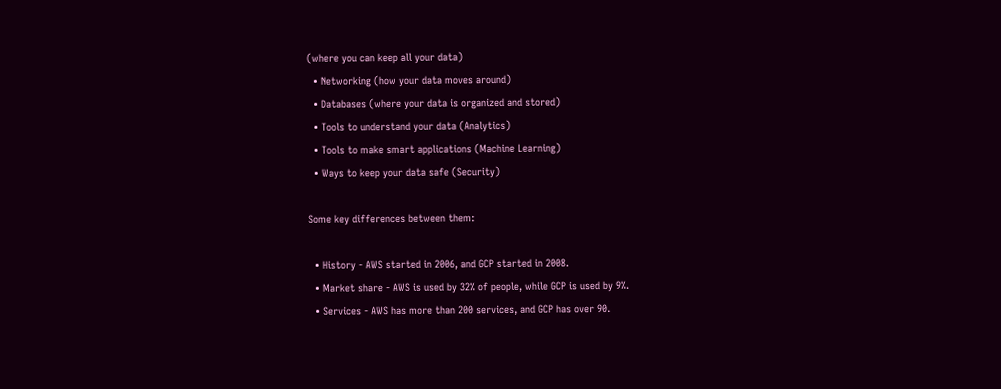(where you can keep all your data)
  • Networking (how your data moves around)
  • Databases (where your data is organized and stored)
  • Tools to understand your data (Analytics)
  • Tools to make smart applications (Machine Learning)
  • Ways to keep your data safe (Security)

Some key differences between them:

  • History - AWS started in 2006, and GCP started in 2008.
  • Market share - AWS is used by 32% of people, while GCP is used by 9%.
  • Services - AWS has more than 200 services, and GCP has over 90.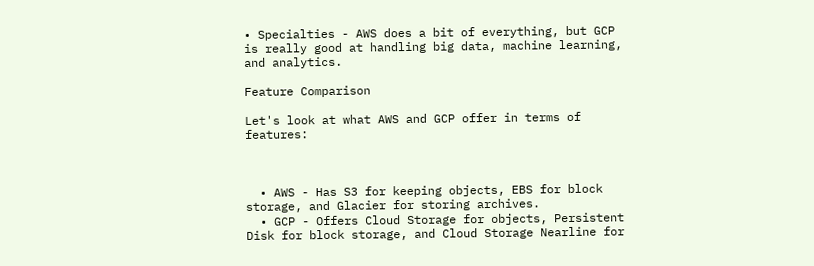• Specialties - AWS does a bit of everything, but GCP is really good at handling big data, machine learning, and analytics.

Feature Comparison

Let's look at what AWS and GCP offer in terms of features:



  • AWS - Has S3 for keeping objects, EBS for block storage, and Glacier for storing archives.
  • GCP - Offers Cloud Storage for objects, Persistent Disk for block storage, and Cloud Storage Nearline for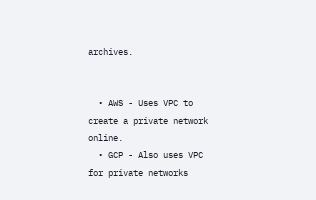archives.


  • AWS - Uses VPC to create a private network online.
  • GCP - Also uses VPC for private networks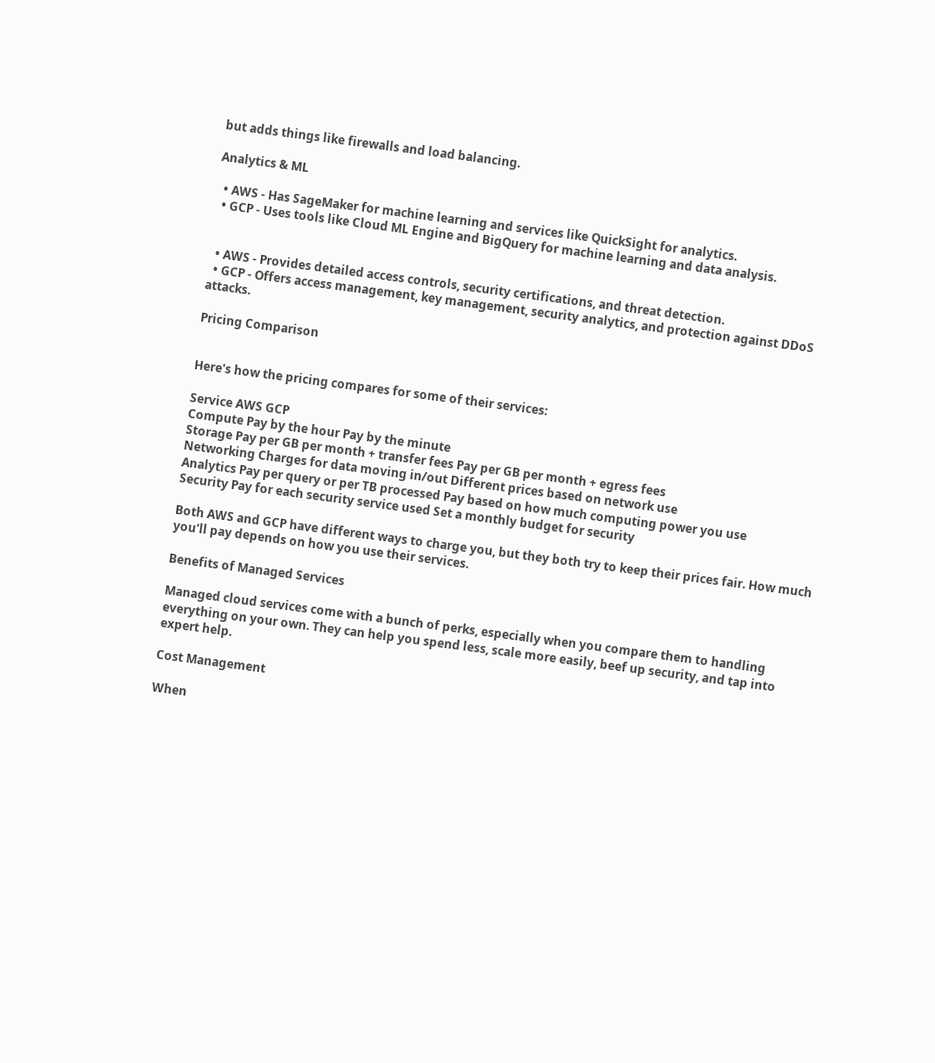but adds things like firewalls and load balancing.

Analytics & ML

  • AWS - Has SageMaker for machine learning and services like QuickSight for analytics.
  • GCP - Uses tools like Cloud ML Engine and BigQuery for machine learning and data analysis.


  • AWS - Provides detailed access controls, security certifications, and threat detection.
  • GCP - Offers access management, key management, security analytics, and protection against DDoS attacks.

Pricing Comparison


Here's how the pricing compares for some of their services:

Service AWS GCP
Compute Pay by the hour Pay by the minute
Storage Pay per GB per month + transfer fees Pay per GB per month + egress fees
Networking Charges for data moving in/out Different prices based on network use
Analytics Pay per query or per TB processed Pay based on how much computing power you use
Security Pay for each security service used Set a monthly budget for security

Both AWS and GCP have different ways to charge you, but they both try to keep their prices fair. How much you'll pay depends on how you use their services.

Benefits of Managed Services

Managed cloud services come with a bunch of perks, especially when you compare them to handling everything on your own. They can help you spend less, scale more easily, beef up security, and tap into expert help.

Cost Management

When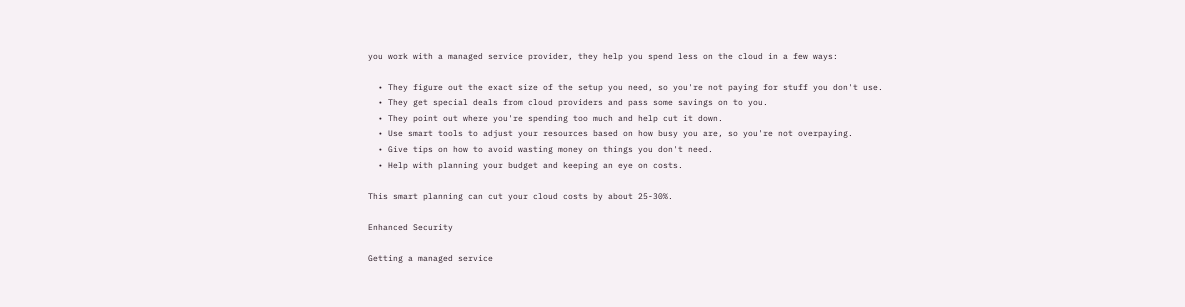you work with a managed service provider, they help you spend less on the cloud in a few ways:

  • They figure out the exact size of the setup you need, so you're not paying for stuff you don't use.
  • They get special deals from cloud providers and pass some savings on to you.
  • They point out where you're spending too much and help cut it down.
  • Use smart tools to adjust your resources based on how busy you are, so you're not overpaying.
  • Give tips on how to avoid wasting money on things you don't need.
  • Help with planning your budget and keeping an eye on costs.

This smart planning can cut your cloud costs by about 25-30%.

Enhanced Security

Getting a managed service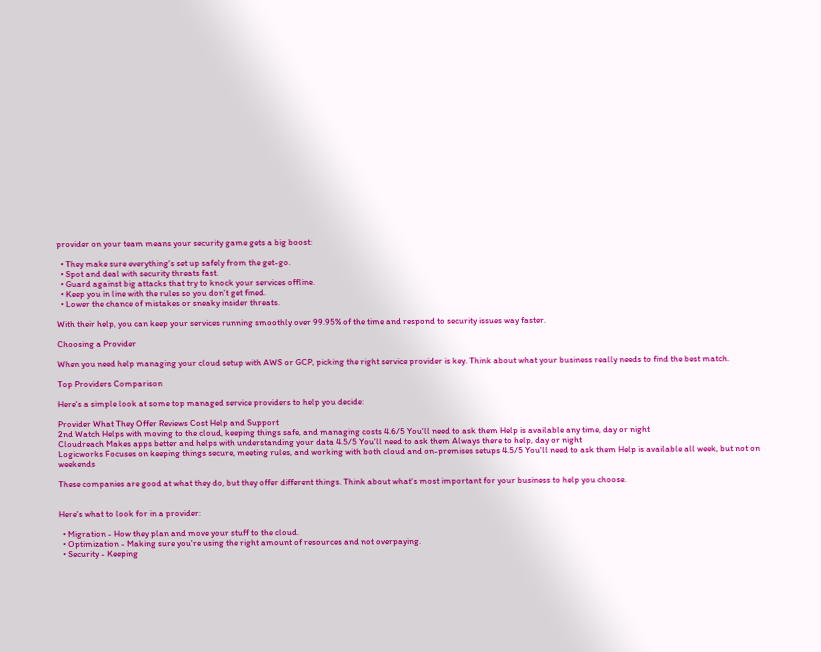provider on your team means your security game gets a big boost:

  • They make sure everything's set up safely from the get-go.
  • Spot and deal with security threats fast.
  • Guard against big attacks that try to knock your services offline.
  • Keep you in line with the rules so you don't get fined.
  • Lower the chance of mistakes or sneaky insider threats.

With their help, you can keep your services running smoothly over 99.95% of the time and respond to security issues way faster.

Choosing a Provider

When you need help managing your cloud setup with AWS or GCP, picking the right service provider is key. Think about what your business really needs to find the best match.

Top Providers Comparison

Here's a simple look at some top managed service providers to help you decide:

Provider What They Offer Reviews Cost Help and Support
2nd Watch Helps with moving to the cloud, keeping things safe, and managing costs 4.6/5 You'll need to ask them Help is available any time, day or night
Cloudreach Makes apps better and helps with understanding your data 4.5/5 You'll need to ask them Always there to help, day or night
Logicworks Focuses on keeping things secure, meeting rules, and working with both cloud and on-premises setups 4.5/5 You'll need to ask them Help is available all week, but not on weekends

These companies are good at what they do, but they offer different things. Think about what's most important for your business to help you choose.


Here's what to look for in a provider:

  • Migration - How they plan and move your stuff to the cloud.
  • Optimization - Making sure you're using the right amount of resources and not overpaying.
  • Security - Keeping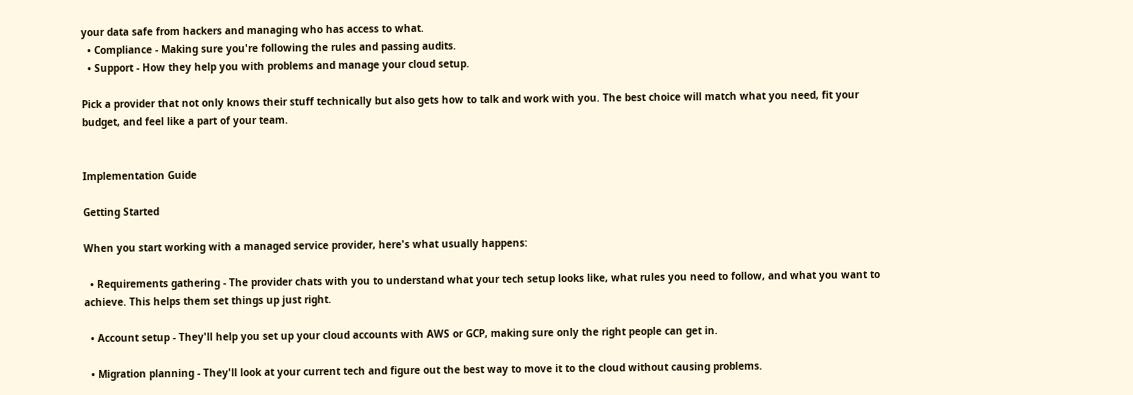your data safe from hackers and managing who has access to what.
  • Compliance - Making sure you're following the rules and passing audits.
  • Support - How they help you with problems and manage your cloud setup.

Pick a provider that not only knows their stuff technically but also gets how to talk and work with you. The best choice will match what you need, fit your budget, and feel like a part of your team.


Implementation Guide

Getting Started

When you start working with a managed service provider, here's what usually happens:

  • Requirements gathering - The provider chats with you to understand what your tech setup looks like, what rules you need to follow, and what you want to achieve. This helps them set things up just right.

  • Account setup - They'll help you set up your cloud accounts with AWS or GCP, making sure only the right people can get in.

  • Migration planning - They'll look at your current tech and figure out the best way to move it to the cloud without causing problems.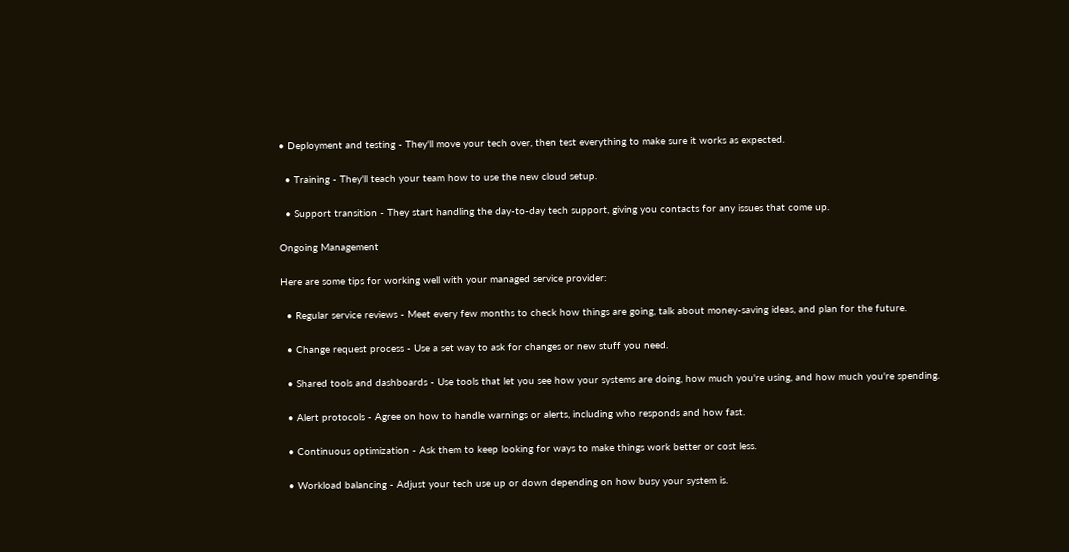• Deployment and testing - They'll move your tech over, then test everything to make sure it works as expected.

  • Training - They'll teach your team how to use the new cloud setup.

  • Support transition - They start handling the day-to-day tech support, giving you contacts for any issues that come up.

Ongoing Management

Here are some tips for working well with your managed service provider:

  • Regular service reviews - Meet every few months to check how things are going, talk about money-saving ideas, and plan for the future.

  • Change request process - Use a set way to ask for changes or new stuff you need.

  • Shared tools and dashboards - Use tools that let you see how your systems are doing, how much you're using, and how much you're spending.

  • Alert protocols - Agree on how to handle warnings or alerts, including who responds and how fast.

  • Continuous optimization - Ask them to keep looking for ways to make things work better or cost less.

  • Workload balancing - Adjust your tech use up or down depending on how busy your system is.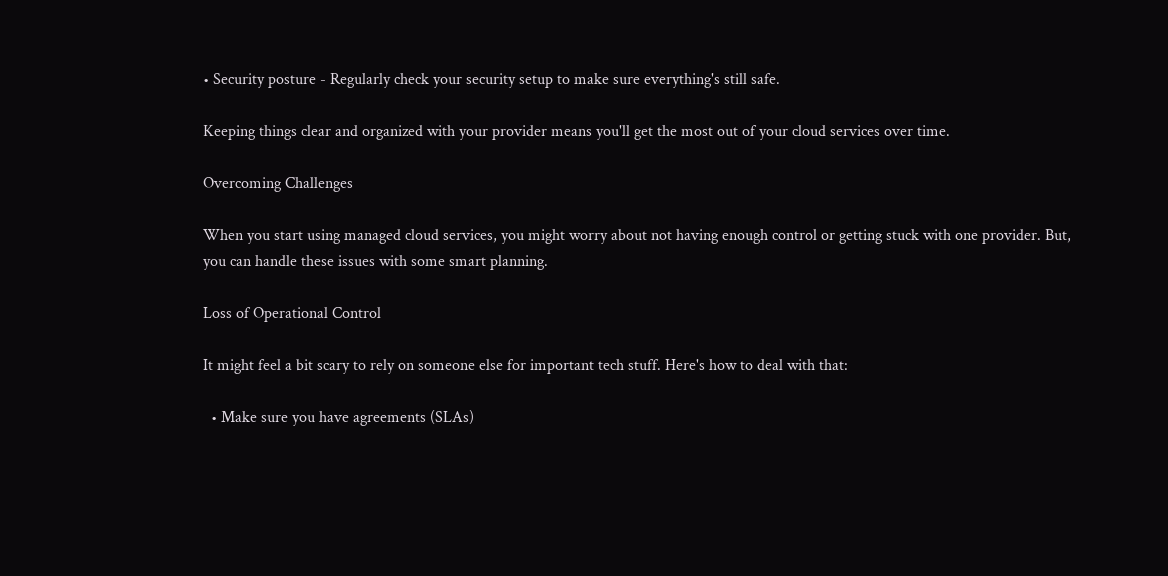• Security posture - Regularly check your security setup to make sure everything's still safe.

Keeping things clear and organized with your provider means you'll get the most out of your cloud services over time.

Overcoming Challenges

When you start using managed cloud services, you might worry about not having enough control or getting stuck with one provider. But, you can handle these issues with some smart planning.

Loss of Operational Control

It might feel a bit scary to rely on someone else for important tech stuff. Here's how to deal with that:

  • Make sure you have agreements (SLAs)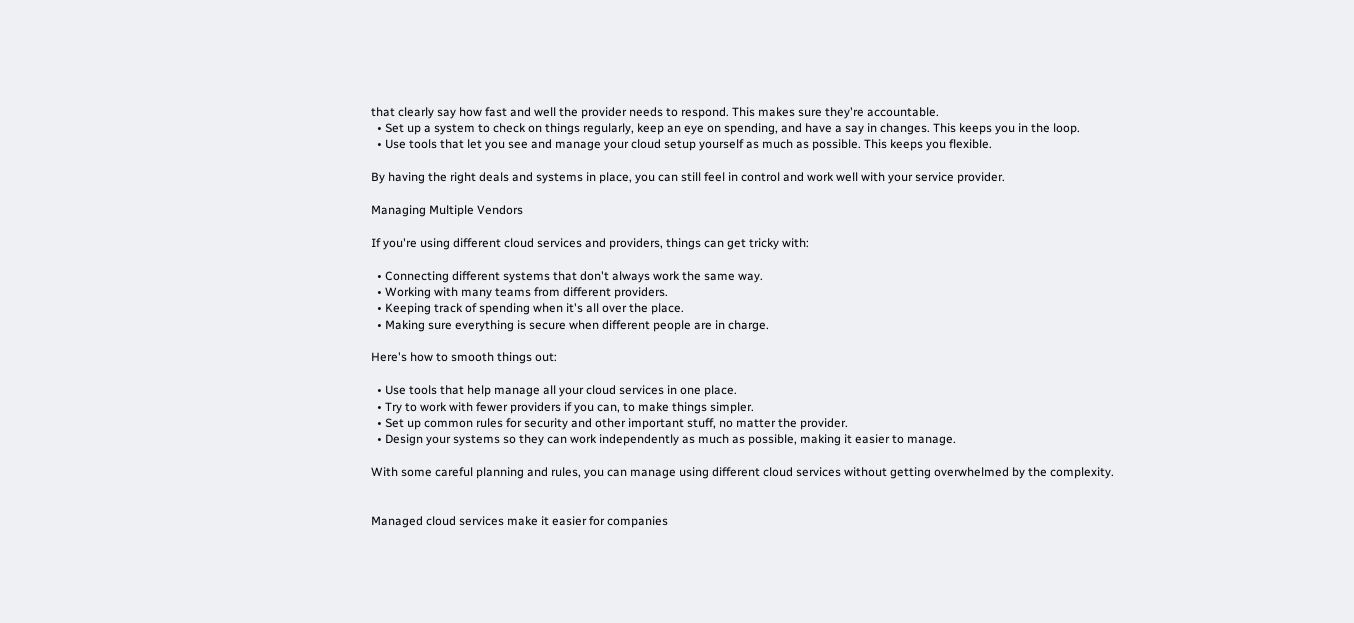that clearly say how fast and well the provider needs to respond. This makes sure they're accountable.
  • Set up a system to check on things regularly, keep an eye on spending, and have a say in changes. This keeps you in the loop.
  • Use tools that let you see and manage your cloud setup yourself as much as possible. This keeps you flexible.

By having the right deals and systems in place, you can still feel in control and work well with your service provider.

Managing Multiple Vendors

If you're using different cloud services and providers, things can get tricky with:

  • Connecting different systems that don't always work the same way.
  • Working with many teams from different providers.
  • Keeping track of spending when it's all over the place.
  • Making sure everything is secure when different people are in charge.

Here's how to smooth things out:

  • Use tools that help manage all your cloud services in one place.
  • Try to work with fewer providers if you can, to make things simpler.
  • Set up common rules for security and other important stuff, no matter the provider.
  • Design your systems so they can work independently as much as possible, making it easier to manage.

With some careful planning and rules, you can manage using different cloud services without getting overwhelmed by the complexity.


Managed cloud services make it easier for companies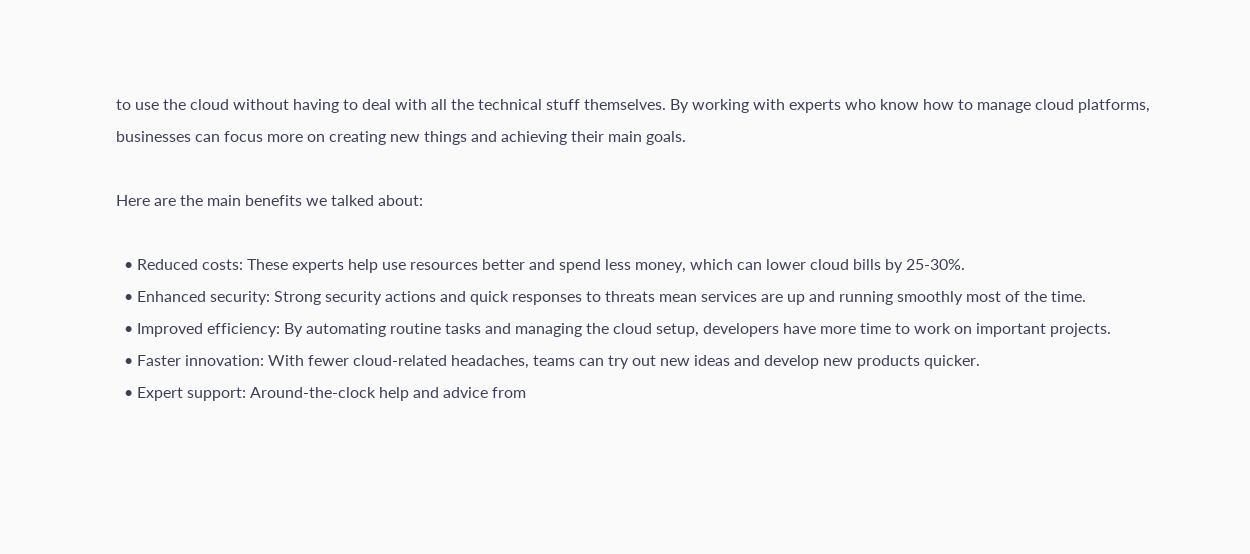to use the cloud without having to deal with all the technical stuff themselves. By working with experts who know how to manage cloud platforms, businesses can focus more on creating new things and achieving their main goals.

Here are the main benefits we talked about:

  • Reduced costs: These experts help use resources better and spend less money, which can lower cloud bills by 25-30%.
  • Enhanced security: Strong security actions and quick responses to threats mean services are up and running smoothly most of the time.
  • Improved efficiency: By automating routine tasks and managing the cloud setup, developers have more time to work on important projects.
  • Faster innovation: With fewer cloud-related headaches, teams can try out new ideas and develop new products quicker.
  • Expert support: Around-the-clock help and advice from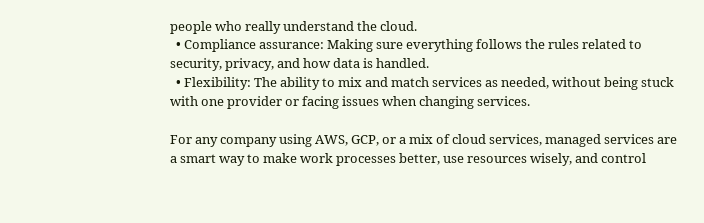people who really understand the cloud.
  • Compliance assurance: Making sure everything follows the rules related to security, privacy, and how data is handled.
  • Flexibility: The ability to mix and match services as needed, without being stuck with one provider or facing issues when changing services.

For any company using AWS, GCP, or a mix of cloud services, managed services are a smart way to make work processes better, use resources wisely, and control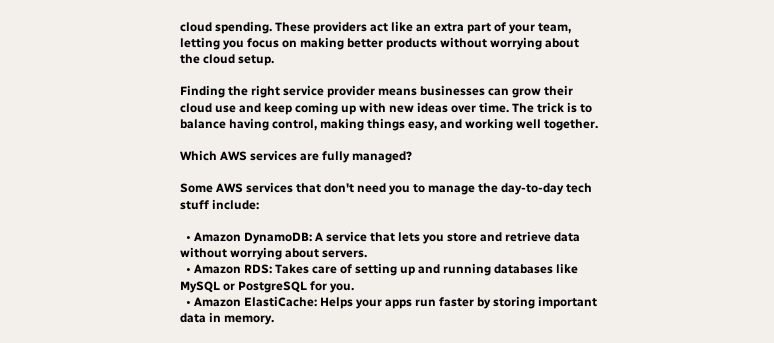cloud spending. These providers act like an extra part of your team, letting you focus on making better products without worrying about the cloud setup.

Finding the right service provider means businesses can grow their cloud use and keep coming up with new ideas over time. The trick is to balance having control, making things easy, and working well together.

Which AWS services are fully managed?

Some AWS services that don't need you to manage the day-to-day tech stuff include:

  • Amazon DynamoDB: A service that lets you store and retrieve data without worrying about servers.
  • Amazon RDS: Takes care of setting up and running databases like MySQL or PostgreSQL for you.
  • Amazon ElastiCache: Helps your apps run faster by storing important data in memory.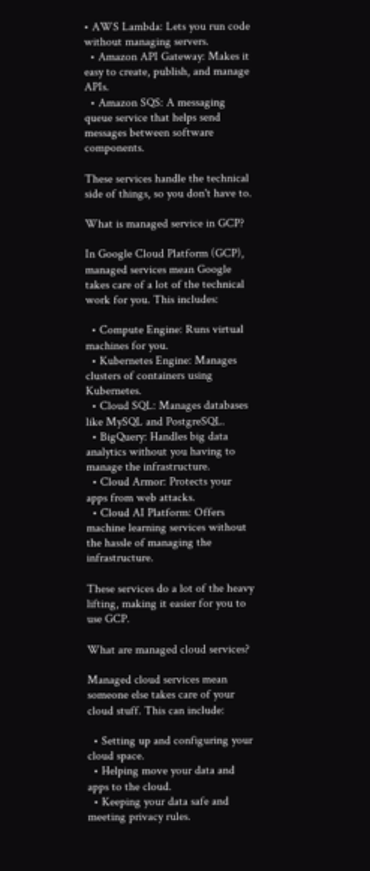• AWS Lambda: Lets you run code without managing servers.
  • Amazon API Gateway: Makes it easy to create, publish, and manage APIs.
  • Amazon SQS: A messaging queue service that helps send messages between software components.

These services handle the technical side of things, so you don't have to.

What is managed service in GCP?

In Google Cloud Platform (GCP), managed services mean Google takes care of a lot of the technical work for you. This includes:

  • Compute Engine: Runs virtual machines for you.
  • Kubernetes Engine: Manages clusters of containers using Kubernetes.
  • Cloud SQL: Manages databases like MySQL and PostgreSQL.
  • BigQuery: Handles big data analytics without you having to manage the infrastructure.
  • Cloud Armor: Protects your apps from web attacks.
  • Cloud AI Platform: Offers machine learning services without the hassle of managing the infrastructure.

These services do a lot of the heavy lifting, making it easier for you to use GCP.

What are managed cloud services?

Managed cloud services mean someone else takes care of your cloud stuff. This can include:

  • Setting up and configuring your cloud space.
  • Helping move your data and apps to the cloud.
  • Keeping your data safe and meeting privacy rules.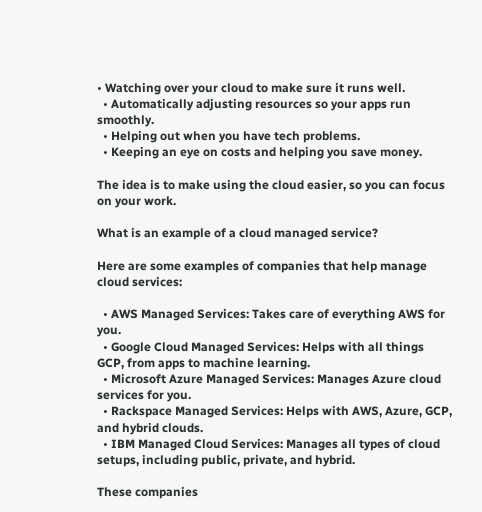• Watching over your cloud to make sure it runs well.
  • Automatically adjusting resources so your apps run smoothly.
  • Helping out when you have tech problems.
  • Keeping an eye on costs and helping you save money.

The idea is to make using the cloud easier, so you can focus on your work.

What is an example of a cloud managed service?

Here are some examples of companies that help manage cloud services:

  • AWS Managed Services: Takes care of everything AWS for you.
  • Google Cloud Managed Services: Helps with all things GCP, from apps to machine learning.
  • Microsoft Azure Managed Services: Manages Azure cloud services for you.
  • Rackspace Managed Services: Helps with AWS, Azure, GCP, and hybrid clouds.
  • IBM Managed Cloud Services: Manages all types of cloud setups, including public, private, and hybrid.

These companies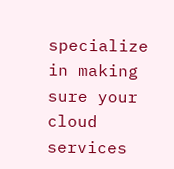specialize in making sure your cloud services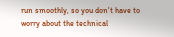run smoothly, so you don't have to worry about the technical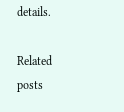details.

Related posts